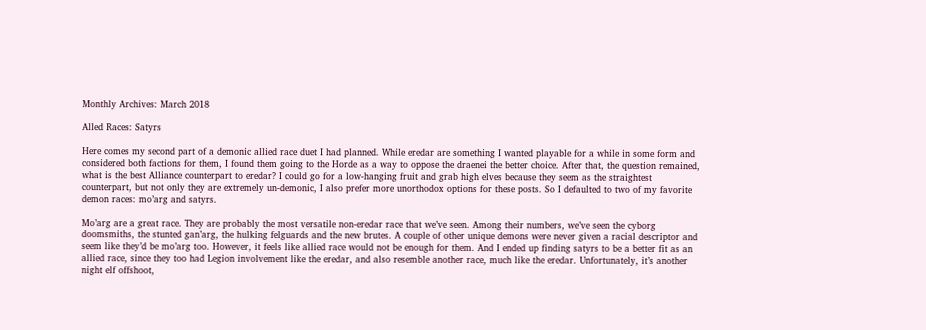Monthly Archives: March 2018

Alled Races: Satyrs

Here comes my second part of a demonic allied race duet I had planned. While eredar are something I wanted playable for a while in some form and considered both factions for them, I found them going to the Horde as a way to oppose the draenei the better choice. After that, the question remained, what is the best Alliance counterpart to eredar? I could go for a low-hanging fruit and grab high elves because they seem as the straightest counterpart, but not only they are extremely un-demonic, I also prefer more unorthodox options for these posts. So I defaulted to two of my favorite demon races: mo’arg and satyrs.

Mo’arg are a great race. They are probably the most versatile non-eredar race that we’ve seen. Among their numbers, we’ve seen the cyborg doomsmiths, the stunted gan’arg, the hulking felguards and the new brutes. A couple of other unique demons were never given a racial descriptor and seem like they’d be mo’arg too. However, it feels like allied race would not be enough for them. And I ended up finding satyrs to be a better fit as an allied race, since they too had Legion involvement like the eredar, and also resemble another race, much like the eredar. Unfortunately, it’s another night elf offshoot,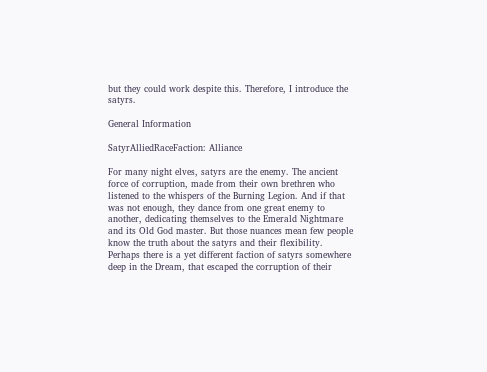but they could work despite this. Therefore, I introduce the satyrs.

General Information

SatyrAlliedRaceFaction: Alliance

For many night elves, satyrs are the enemy. The ancient force of corruption, made from their own brethren who listened to the whispers of the Burning Legion. And if that was not enough, they dance from one great enemy to another, dedicating themselves to the Emerald Nightmare and its Old God master. But those nuances mean few people know the truth about the satyrs and their flexibility. Perhaps there is a yet different faction of satyrs somewhere deep in the Dream, that escaped the corruption of their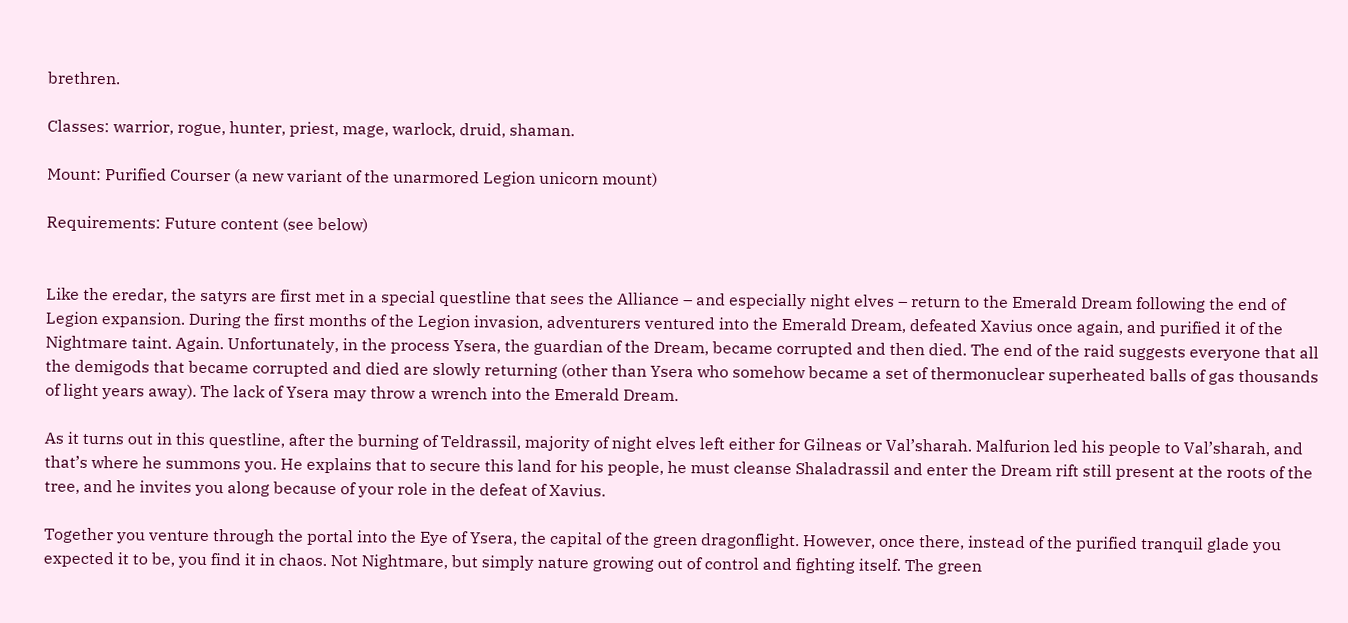brethren.

Classes: warrior, rogue, hunter, priest, mage, warlock, druid, shaman.

Mount: Purified Courser (a new variant of the unarmored Legion unicorn mount)

Requirements: Future content (see below)


Like the eredar, the satyrs are first met in a special questline that sees the Alliance – and especially night elves – return to the Emerald Dream following the end of Legion expansion. During the first months of the Legion invasion, adventurers ventured into the Emerald Dream, defeated Xavius once again, and purified it of the Nightmare taint. Again. Unfortunately, in the process Ysera, the guardian of the Dream, became corrupted and then died. The end of the raid suggests everyone that all the demigods that became corrupted and died are slowly returning (other than Ysera who somehow became a set of thermonuclear superheated balls of gas thousands of light years away). The lack of Ysera may throw a wrench into the Emerald Dream.

As it turns out in this questline, after the burning of Teldrassil, majority of night elves left either for Gilneas or Val’sharah. Malfurion led his people to Val’sharah, and that’s where he summons you. He explains that to secure this land for his people, he must cleanse Shaladrassil and enter the Dream rift still present at the roots of the tree, and he invites you along because of your role in the defeat of Xavius.

Together you venture through the portal into the Eye of Ysera, the capital of the green dragonflight. However, once there, instead of the purified tranquil glade you expected it to be, you find it in chaos. Not Nightmare, but simply nature growing out of control and fighting itself. The green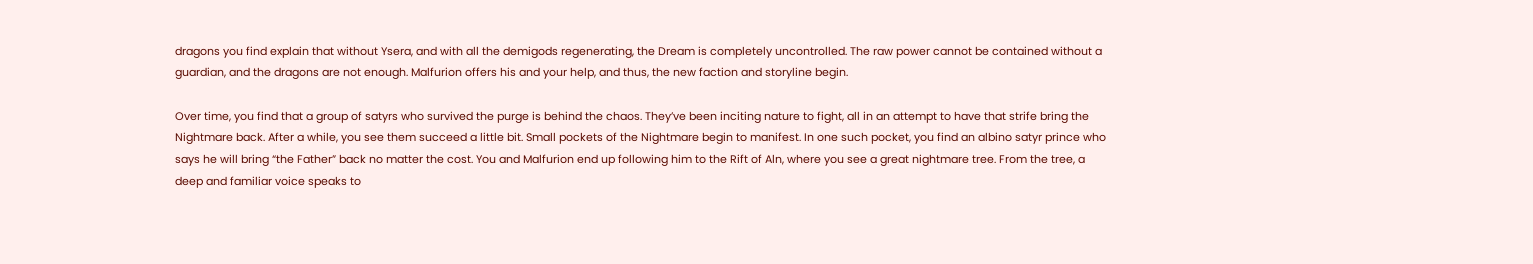dragons you find explain that without Ysera, and with all the demigods regenerating, the Dream is completely uncontrolled. The raw power cannot be contained without a guardian, and the dragons are not enough. Malfurion offers his and your help, and thus, the new faction and storyline begin.

Over time, you find that a group of satyrs who survived the purge is behind the chaos. They’ve been inciting nature to fight, all in an attempt to have that strife bring the Nightmare back. After a while, you see them succeed a little bit. Small pockets of the Nightmare begin to manifest. In one such pocket, you find an albino satyr prince who says he will bring “the Father” back no matter the cost. You and Malfurion end up following him to the Rift of Aln, where you see a great nightmare tree. From the tree, a deep and familiar voice speaks to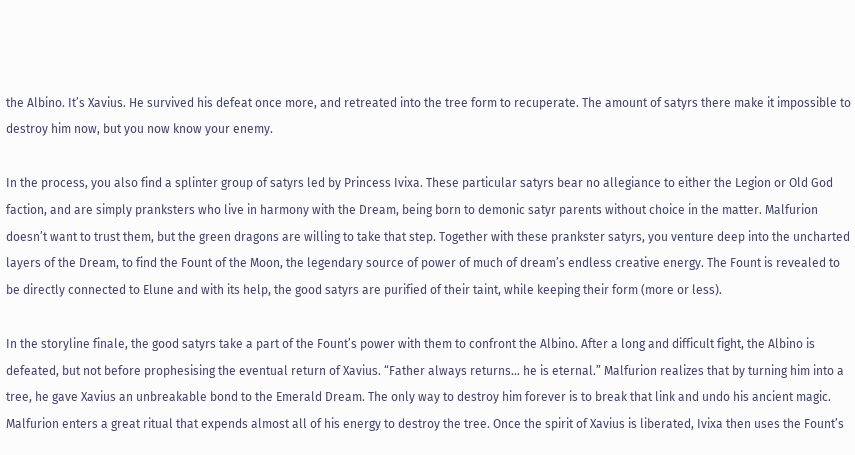the Albino. It’s Xavius. He survived his defeat once more, and retreated into the tree form to recuperate. The amount of satyrs there make it impossible to destroy him now, but you now know your enemy.

In the process, you also find a splinter group of satyrs led by Princess Ivixa. These particular satyrs bear no allegiance to either the Legion or Old God faction, and are simply pranksters who live in harmony with the Dream, being born to demonic satyr parents without choice in the matter. Malfurion doesn’t want to trust them, but the green dragons are willing to take that step. Together with these prankster satyrs, you venture deep into the uncharted layers of the Dream, to find the Fount of the Moon, the legendary source of power of much of dream’s endless creative energy. The Fount is revealed to be directly connected to Elune and with its help, the good satyrs are purified of their taint, while keeping their form (more or less).

In the storyline finale, the good satyrs take a part of the Fount’s power with them to confront the Albino. After a long and difficult fight, the Albino is defeated, but not before prophesising the eventual return of Xavius. “Father always returns… he is eternal.” Malfurion realizes that by turning him into a tree, he gave Xavius an unbreakable bond to the Emerald Dream. The only way to destroy him forever is to break that link and undo his ancient magic. Malfurion enters a great ritual that expends almost all of his energy to destroy the tree. Once the spirit of Xavius is liberated, Ivixa then uses the Fount’s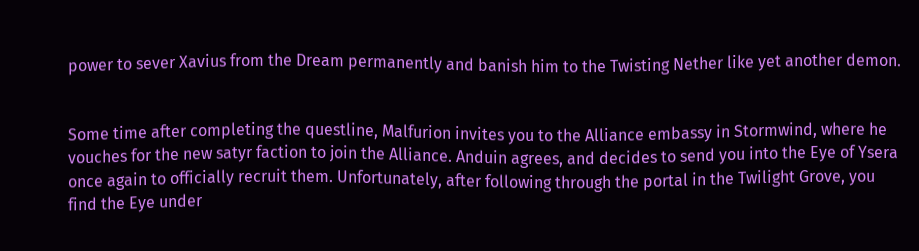power to sever Xavius from the Dream permanently and banish him to the Twisting Nether like yet another demon.


Some time after completing the questline, Malfurion invites you to the Alliance embassy in Stormwind, where he vouches for the new satyr faction to join the Alliance. Anduin agrees, and decides to send you into the Eye of Ysera once again to officially recruit them. Unfortunately, after following through the portal in the Twilight Grove, you find the Eye under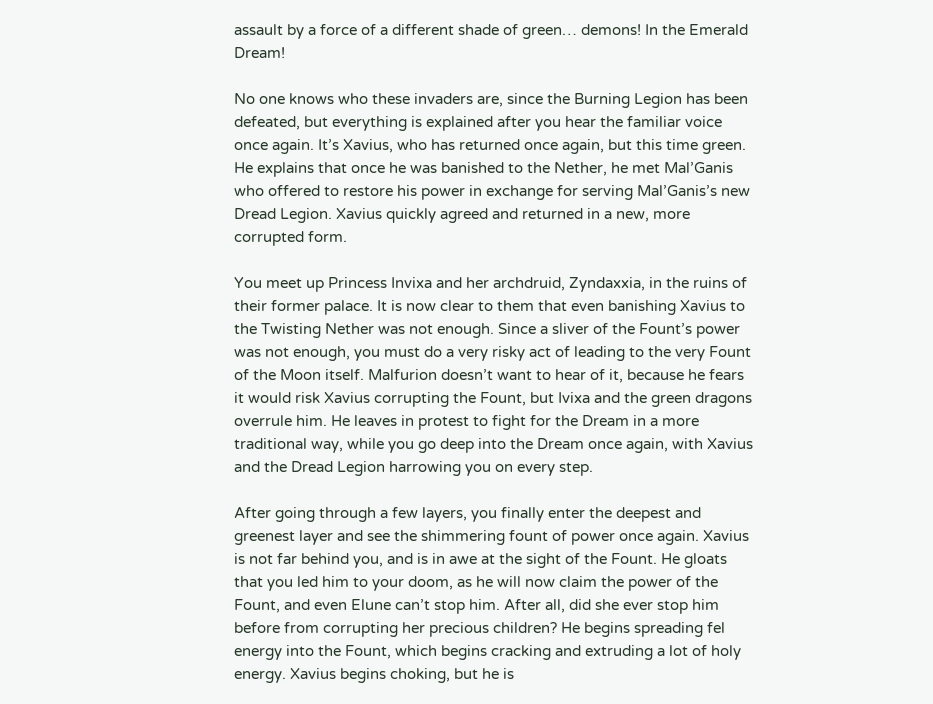assault by a force of a different shade of green… demons! In the Emerald Dream!

No one knows who these invaders are, since the Burning Legion has been defeated, but everything is explained after you hear the familiar voice once again. It’s Xavius, who has returned once again, but this time green. He explains that once he was banished to the Nether, he met Mal’Ganis who offered to restore his power in exchange for serving Mal’Ganis’s new Dread Legion. Xavius quickly agreed and returned in a new, more corrupted form.

You meet up Princess Invixa and her archdruid, Zyndaxxia, in the ruins of their former palace. It is now clear to them that even banishing Xavius to the Twisting Nether was not enough. Since a sliver of the Fount’s power was not enough, you must do a very risky act of leading to the very Fount of the Moon itself. Malfurion doesn’t want to hear of it, because he fears it would risk Xavius corrupting the Fount, but Ivixa and the green dragons overrule him. He leaves in protest to fight for the Dream in a more traditional way, while you go deep into the Dream once again, with Xavius and the Dread Legion harrowing you on every step.

After going through a few layers, you finally enter the deepest and greenest layer and see the shimmering fount of power once again. Xavius is not far behind you, and is in awe at the sight of the Fount. He gloats that you led him to your doom, as he will now claim the power of the Fount, and even Elune can’t stop him. After all, did she ever stop him before from corrupting her precious children? He begins spreading fel energy into the Fount, which begins cracking and extruding a lot of holy energy. Xavius begins choking, but he is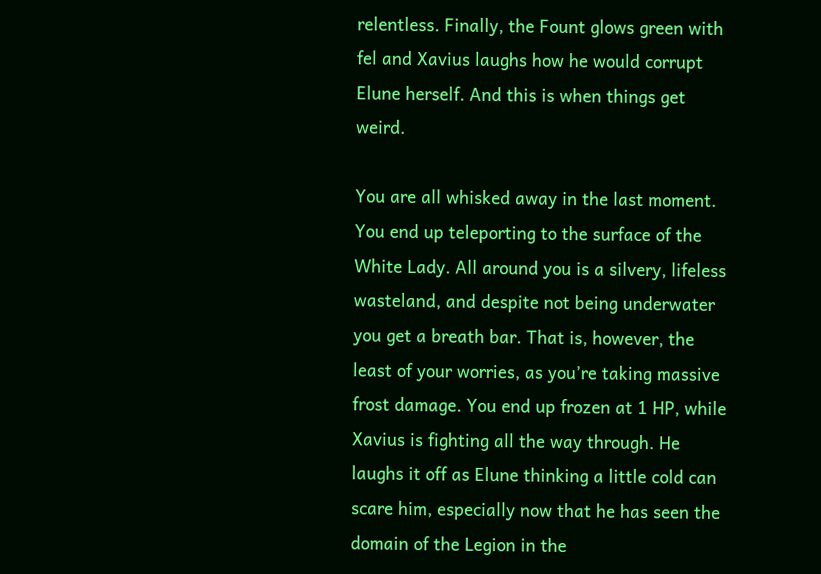relentless. Finally, the Fount glows green with fel and Xavius laughs how he would corrupt Elune herself. And this is when things get weird.

You are all whisked away in the last moment. You end up teleporting to the surface of the White Lady. All around you is a silvery, lifeless wasteland, and despite not being underwater you get a breath bar. That is, however, the least of your worries, as you’re taking massive frost damage. You end up frozen at 1 HP, while Xavius is fighting all the way through. He laughs it off as Elune thinking a little cold can scare him, especially now that he has seen the domain of the Legion in the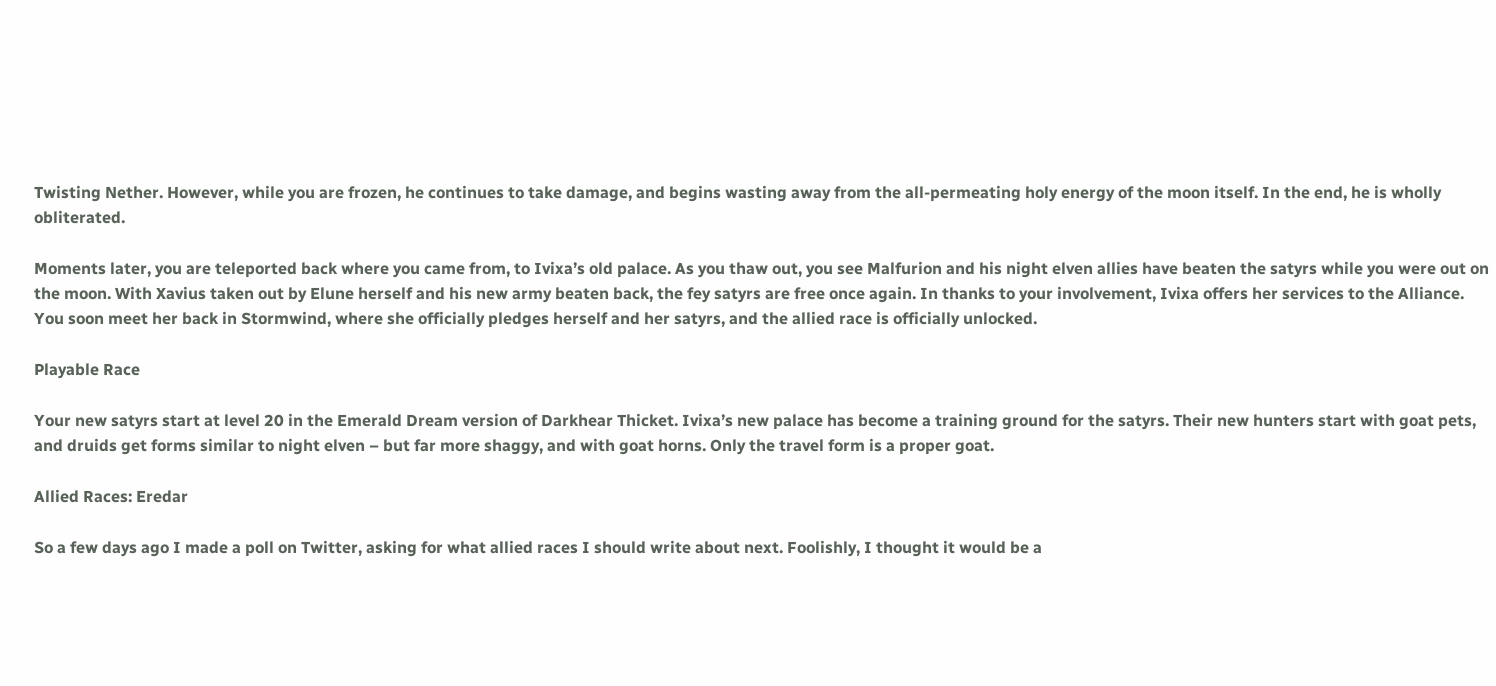Twisting Nether. However, while you are frozen, he continues to take damage, and begins wasting away from the all-permeating holy energy of the moon itself. In the end, he is wholly obliterated.

Moments later, you are teleported back where you came from, to Ivixa’s old palace. As you thaw out, you see Malfurion and his night elven allies have beaten the satyrs while you were out on the moon. With Xavius taken out by Elune herself and his new army beaten back, the fey satyrs are free once again. In thanks to your involvement, Ivixa offers her services to the Alliance. You soon meet her back in Stormwind, where she officially pledges herself and her satyrs, and the allied race is officially unlocked.

Playable Race

Your new satyrs start at level 20 in the Emerald Dream version of Darkhear Thicket. Ivixa’s new palace has become a training ground for the satyrs. Their new hunters start with goat pets, and druids get forms similar to night elven – but far more shaggy, and with goat horns. Only the travel form is a proper goat.

Allied Races: Eredar

So a few days ago I made a poll on Twitter, asking for what allied races I should write about next. Foolishly, I thought it would be a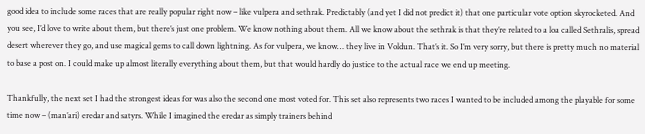good idea to include some races that are really popular right now – like vulpera and sethrak. Predictably (and yet I did not predict it) that one particular vote option skyrocketed. And you see, I’d love to write about them, but there’s just one problem. We know nothing about them. All we know about the sethrak is that they’re related to a loa called Sethralis, spread desert wherever they go, and use magical gems to call down lightning. As for vulpera, we know… they live in Voldun. That’s it. So I’m very sorry, but there is pretty much no material to base a post on. I could make up almost literally everything about them, but that would hardly do justice to the actual race we end up meeting.

Thankfully, the next set I had the strongest ideas for was also the second one most voted for. This set also represents two races I wanted to be included among the playable for some time now – (man’ari) eredar and satyrs. While I imagined the eredar as simply trainers behind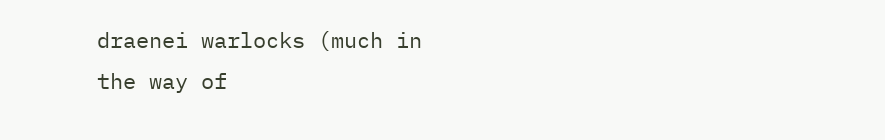draenei warlocks (much in the way of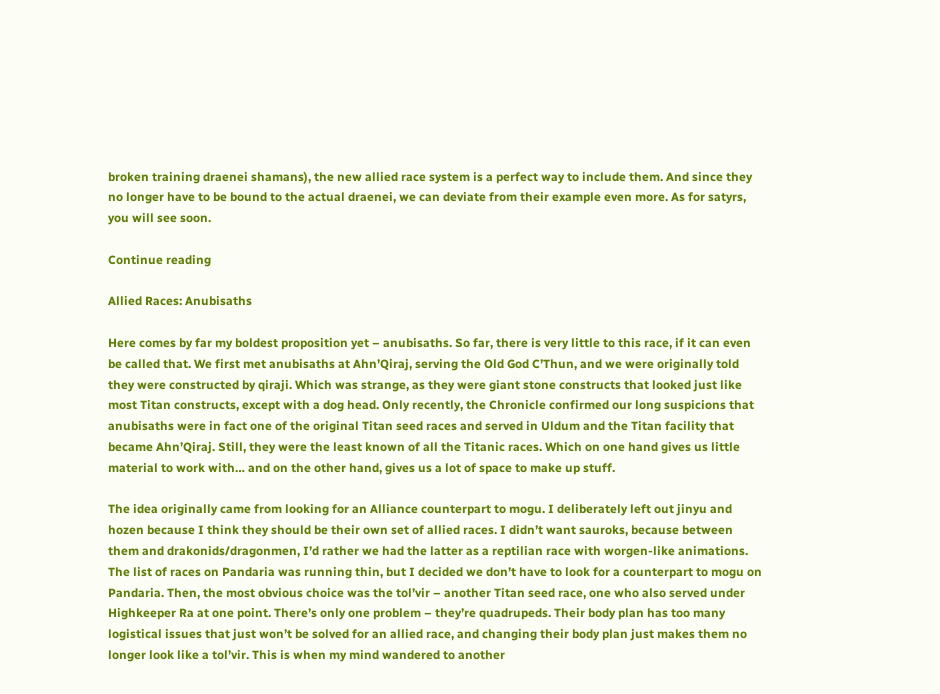broken training draenei shamans), the new allied race system is a perfect way to include them. And since they no longer have to be bound to the actual draenei, we can deviate from their example even more. As for satyrs, you will see soon.

Continue reading

Allied Races: Anubisaths

Here comes by far my boldest proposition yet – anubisaths. So far, there is very little to this race, if it can even be called that. We first met anubisaths at Ahn’Qiraj, serving the Old God C’Thun, and we were originally told they were constructed by qiraji. Which was strange, as they were giant stone constructs that looked just like most Titan constructs, except with a dog head. Only recently, the Chronicle confirmed our long suspicions that anubisaths were in fact one of the original Titan seed races and served in Uldum and the Titan facility that became Ahn’Qiraj. Still, they were the least known of all the Titanic races. Which on one hand gives us little material to work with… and on the other hand, gives us a lot of space to make up stuff.

The idea originally came from looking for an Alliance counterpart to mogu. I deliberately left out jinyu and hozen because I think they should be their own set of allied races. I didn’t want sauroks, because between them and drakonids/dragonmen, I’d rather we had the latter as a reptilian race with worgen-like animations. The list of races on Pandaria was running thin, but I decided we don’t have to look for a counterpart to mogu on Pandaria. Then, the most obvious choice was the tol’vir – another Titan seed race, one who also served under Highkeeper Ra at one point. There’s only one problem – they’re quadrupeds. Their body plan has too many logistical issues that just won’t be solved for an allied race, and changing their body plan just makes them no longer look like a tol’vir. This is when my mind wandered to another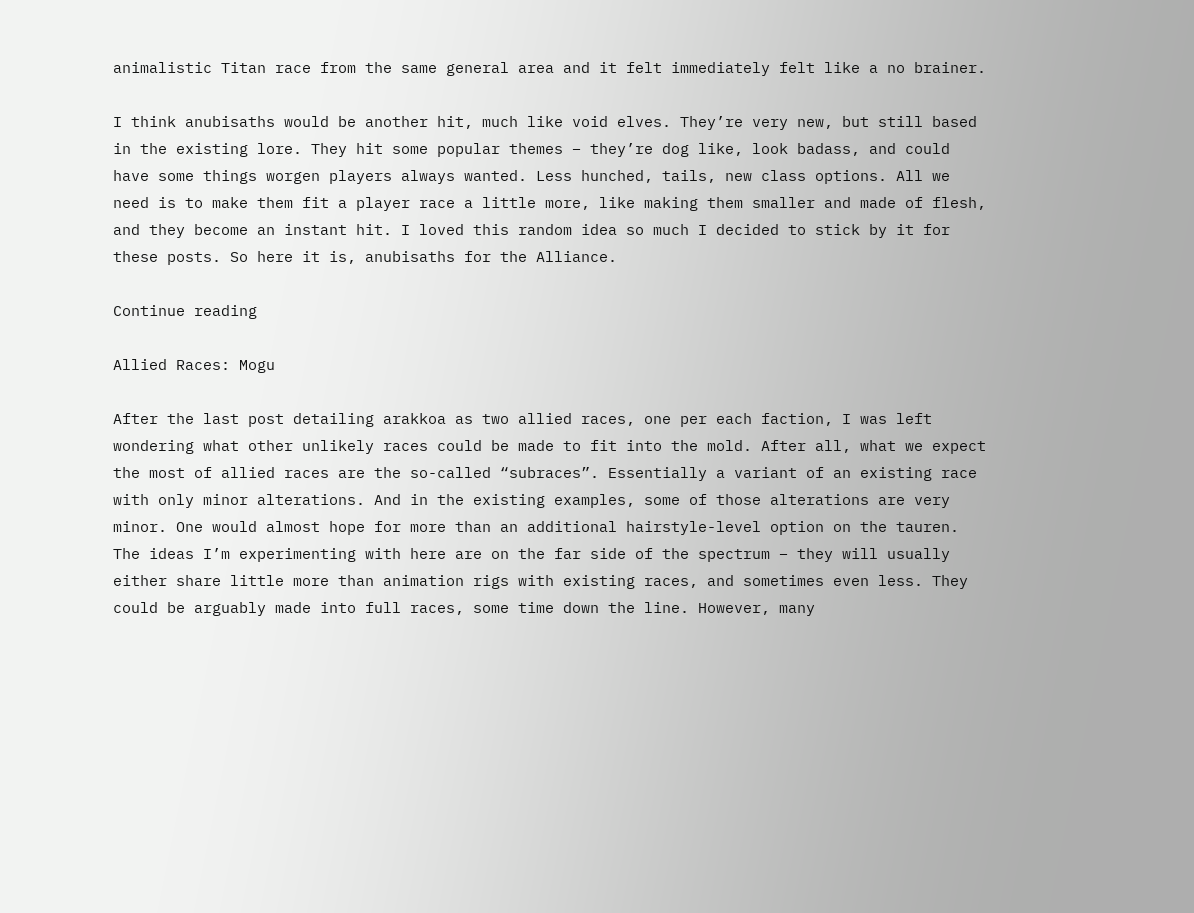animalistic Titan race from the same general area and it felt immediately felt like a no brainer.

I think anubisaths would be another hit, much like void elves. They’re very new, but still based in the existing lore. They hit some popular themes – they’re dog like, look badass, and could have some things worgen players always wanted. Less hunched, tails, new class options. All we need is to make them fit a player race a little more, like making them smaller and made of flesh, and they become an instant hit. I loved this random idea so much I decided to stick by it for these posts. So here it is, anubisaths for the Alliance.

Continue reading

Allied Races: Mogu

After the last post detailing arakkoa as two allied races, one per each faction, I was left wondering what other unlikely races could be made to fit into the mold. After all, what we expect the most of allied races are the so-called “subraces”. Essentially a variant of an existing race with only minor alterations. And in the existing examples, some of those alterations are very minor. One would almost hope for more than an additional hairstyle-level option on the tauren. The ideas I’m experimenting with here are on the far side of the spectrum – they will usually either share little more than animation rigs with existing races, and sometimes even less. They could be arguably made into full races, some time down the line. However, many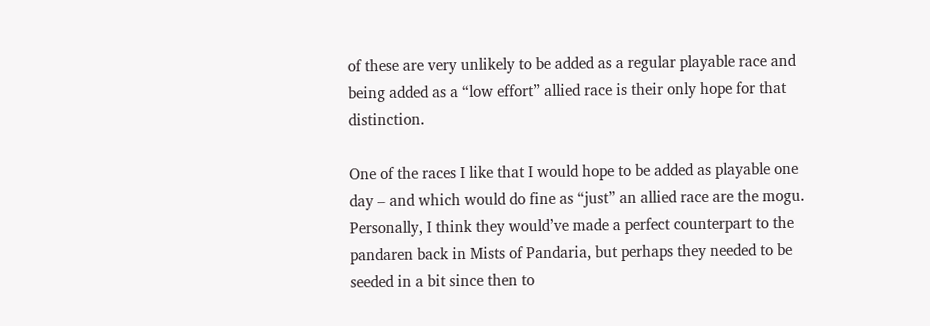of these are very unlikely to be added as a regular playable race and being added as a “low effort” allied race is their only hope for that distinction.

One of the races I like that I would hope to be added as playable one day – and which would do fine as “just” an allied race are the mogu. Personally, I think they would’ve made a perfect counterpart to the pandaren back in Mists of Pandaria, but perhaps they needed to be seeded in a bit since then to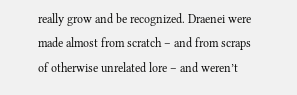really grow and be recognized. Draenei were made almost from scratch – and from scraps of otherwise unrelated lore – and weren’t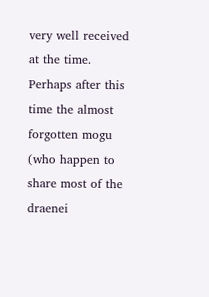very well received at the time. Perhaps after this time the almost forgotten mogu (who happen to share most of the draenei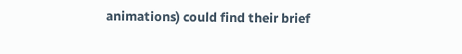animations) could find their brief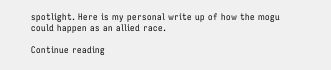spotlight. Here is my personal write up of how the mogu could happen as an allied race.

Continue reading